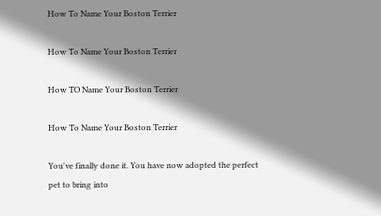How To Name Your Boston Terrier

How To Name Your Boston Terrier

How TO Name Your Boston Terrier

How To Name Your Boston Terrier

You've finally done it. You have now adopted the perfect pet to bring into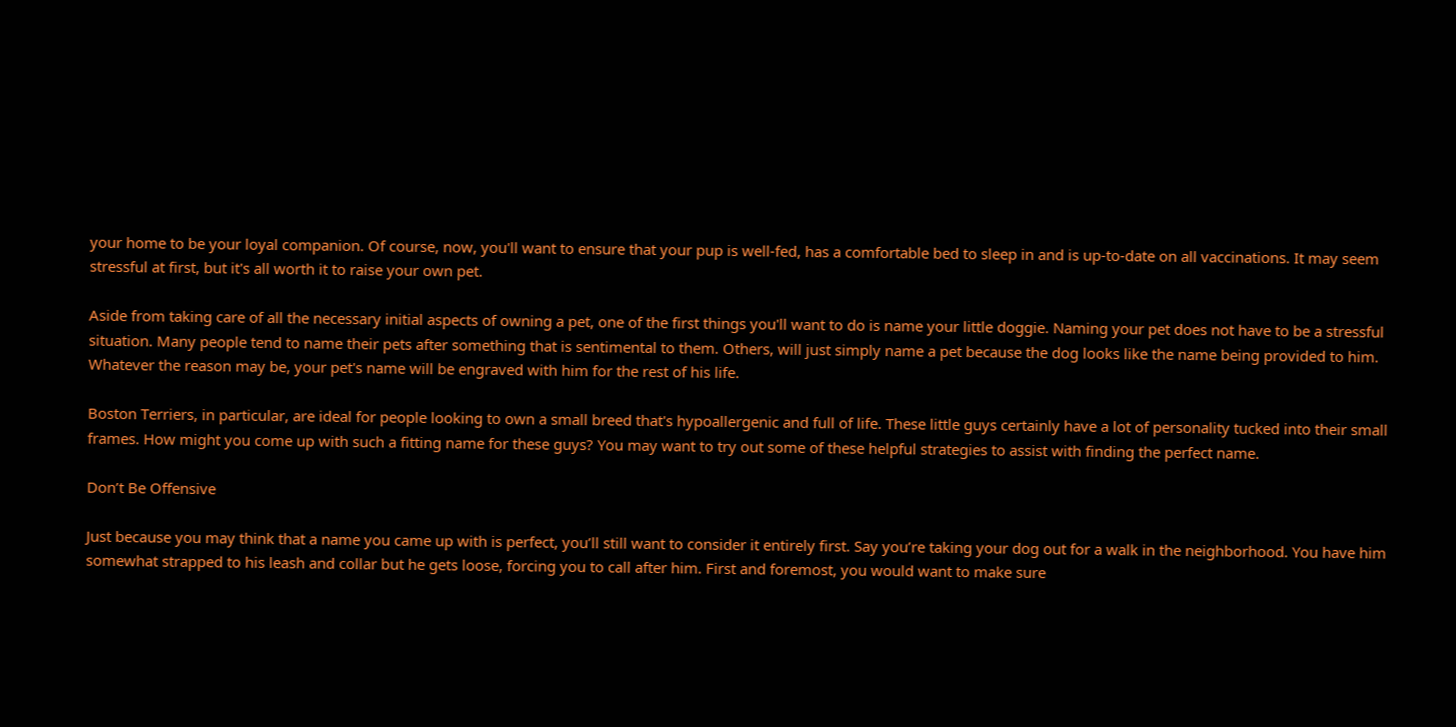your home to be your loyal companion. Of course, now, you'll want to ensure that your pup is well-fed, has a comfortable bed to sleep in and is up-to-date on all vaccinations. It may seem stressful at first, but it's all worth it to raise your own pet.

Aside from taking care of all the necessary initial aspects of owning a pet, one of the first things you'll want to do is name your little doggie. Naming your pet does not have to be a stressful situation. Many people tend to name their pets after something that is sentimental to them. Others, will just simply name a pet because the dog looks like the name being provided to him. Whatever the reason may be, your pet's name will be engraved with him for the rest of his life.

Boston Terriers, in particular, are ideal for people looking to own a small breed that's hypoallergenic and full of life. These little guys certainly have a lot of personality tucked into their small frames. How might you come up with such a fitting name for these guys? You may want to try out some of these helpful strategies to assist with finding the perfect name.

Don’t Be Offensive

Just because you may think that a name you came up with is perfect, you’ll still want to consider it entirely first. Say you’re taking your dog out for a walk in the neighborhood. You have him somewhat strapped to his leash and collar but he gets loose, forcing you to call after him. First and foremost, you would want to make sure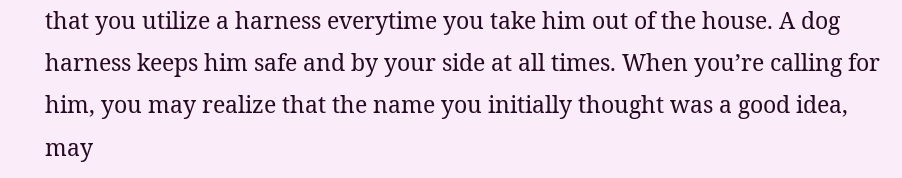that you utilize a harness everytime you take him out of the house. A dog harness keeps him safe and by your side at all times. When you’re calling for him, you may realize that the name you initially thought was a good idea, may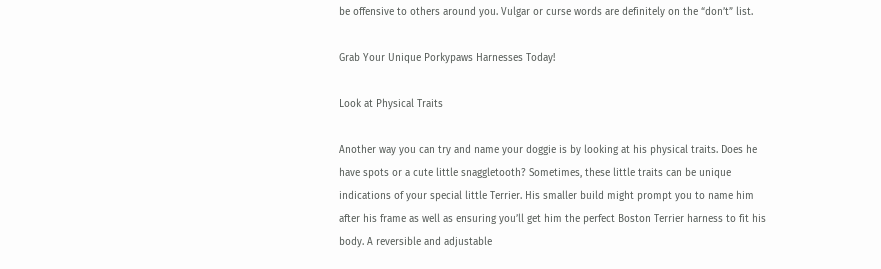be offensive to others around you. Vulgar or curse words are definitely on the “don’t” list.

Grab Your Unique Porkypaws Harnesses Today!

Look at Physical Traits

Another way you can try and name your doggie is by looking at his physical traits. Does he have spots or a cute little snaggletooth? Sometimes, these little traits can be unique indications of your special little Terrier. His smaller build might prompt you to name him after his frame as well as ensuring you’ll get him the perfect Boston Terrier harness to fit his body. A reversible and adjustable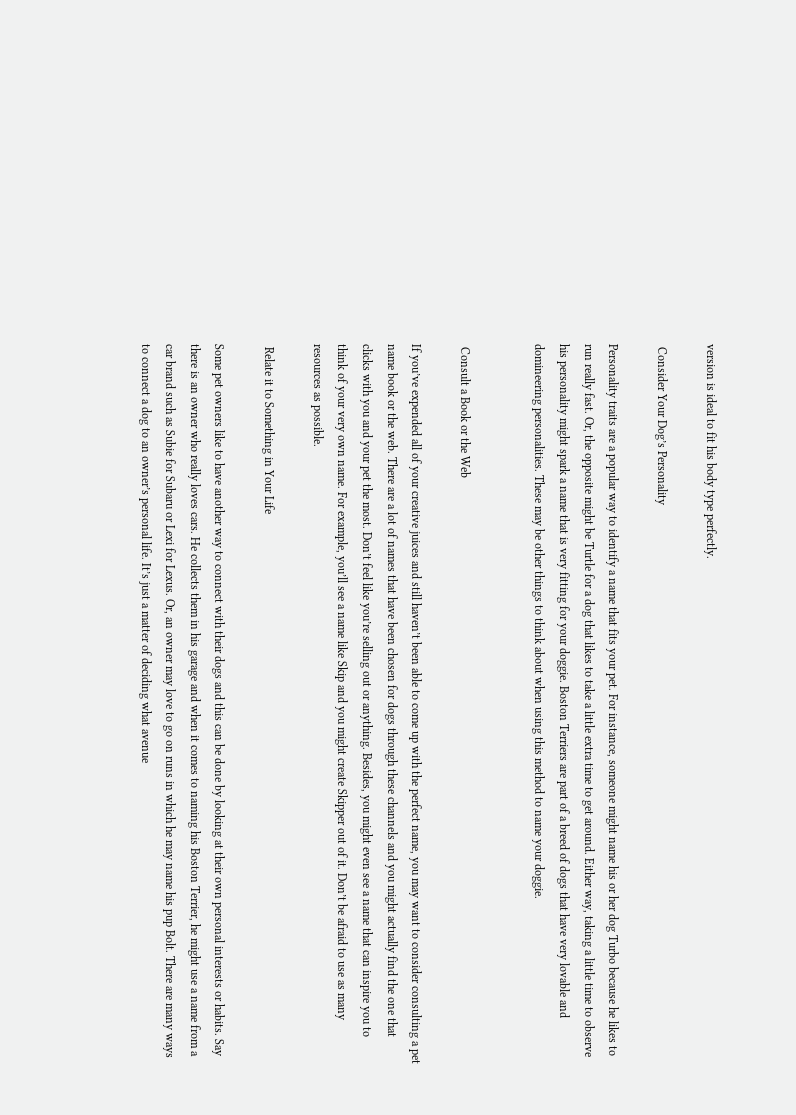version is ideal to fit his body type perfectly.

 Consider Your Dog’s Personality

Personality traits are a popular way to identify a name that fits your pet. For instance, someone might name his or her dog Turbo because he likes to run really fast. Or, the opposite might be Turtle for a dog that likes to take a little extra time to get around. Either way, taking a little time to observe his personality might spark a name that is very fitting for your doggie. Boston Terriers are part of a breed of dogs that have very lovable and domineering personalities. These may be other things to think about when using this method to name your doggie.


 Consult a Book or the Web

If you’ve expended all of your creative juices and still haven’t been able to come up with the perfect name, you may want to consider consulting a pet name book or the web. There are a lot of names that have been chosen for dogs through these channels and you might actually find the one that clicks with you and your pet the most. Don’t feel like you’re selling out or anything. Besides, you might even see a name that can inspire you to think of your very own name. For example, you’ll see a name like Skip and you might create Skipper out of it. Don’t be afraid to use as many resources as possible.

 Relate it to Something in Your Life

Some pet owners like to have another way to connect with their dogs and this can be done by looking at their own personal interests or habits. Say there is an owner who really loves cars. He collects them in his garage and when it comes to naming his Boston Terrier, he might use a name from a car brand such as Subie for Subaru or Lexi for Lexus. Or, an owner may love to go on runs in which he may name his pup Bolt. There are many ways to connect a dog to an owner’s personal life. It’s just a matter of deciding what avenue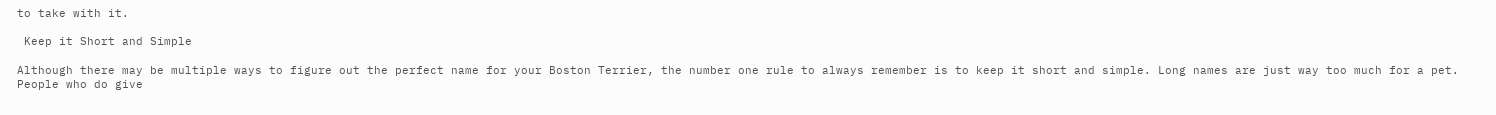to take with it.

 Keep it Short and Simple

Although there may be multiple ways to figure out the perfect name for your Boston Terrier, the number one rule to always remember is to keep it short and simple. Long names are just way too much for a pet. People who do give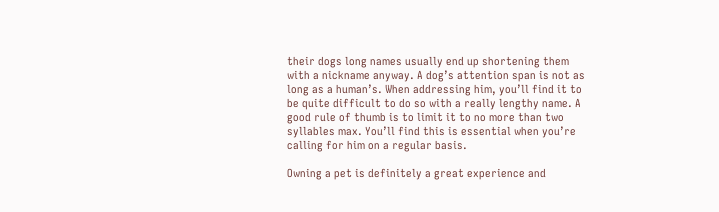their dogs long names usually end up shortening them with a nickname anyway. A dog’s attention span is not as long as a human’s. When addressing him, you’ll find it to be quite difficult to do so with a really lengthy name. A good rule of thumb is to limit it to no more than two syllables max. You’ll find this is essential when you’re calling for him on a regular basis.

Owning a pet is definitely a great experience and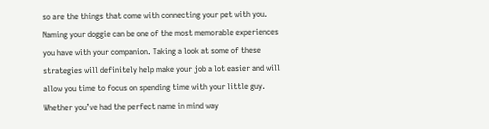so are the things that come with connecting your pet with you. Naming your doggie can be one of the most memorable experiences you have with your companion. Taking a look at some of these strategies will definitely help make your job a lot easier and will allow you time to focus on spending time with your little guy. Whether you’ve had the perfect name in mind way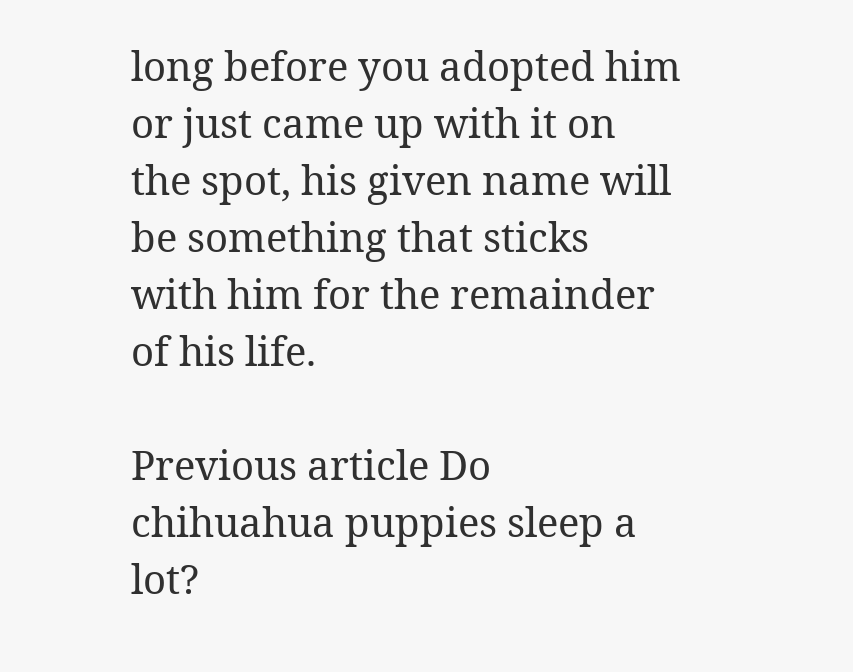long before you adopted him or just came up with it on the spot, his given name will be something that sticks with him for the remainder of his life.

Previous article Do chihuahua puppies sleep a lot?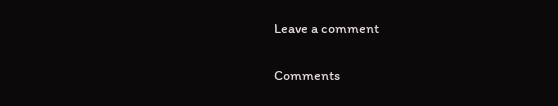Leave a comment

Comments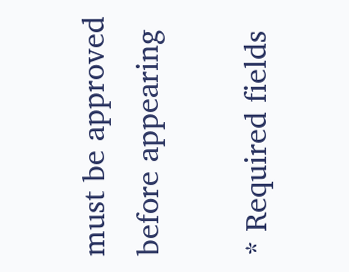must be approved before appearing

* Required fields